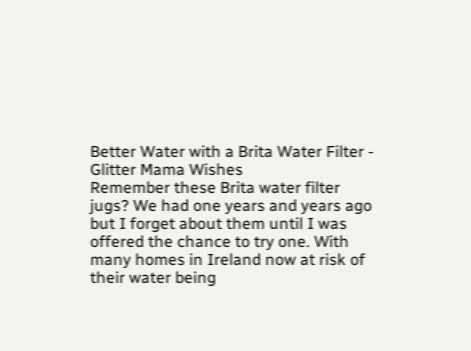Better Water with a Brita Water Filter - Glitter Mama Wishes
Remember these Brita water filter jugs? We had one years and years ago but I forget about them until I was offered the chance to try one. With many homes in Ireland now at risk of their water being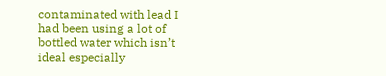contaminated with lead I had been using a lot of bottled water which isn’t ideal especially